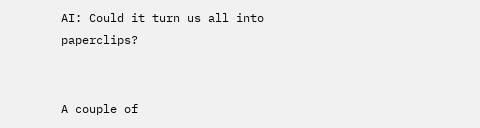AI: Could it turn us all into paperclips?


A couple of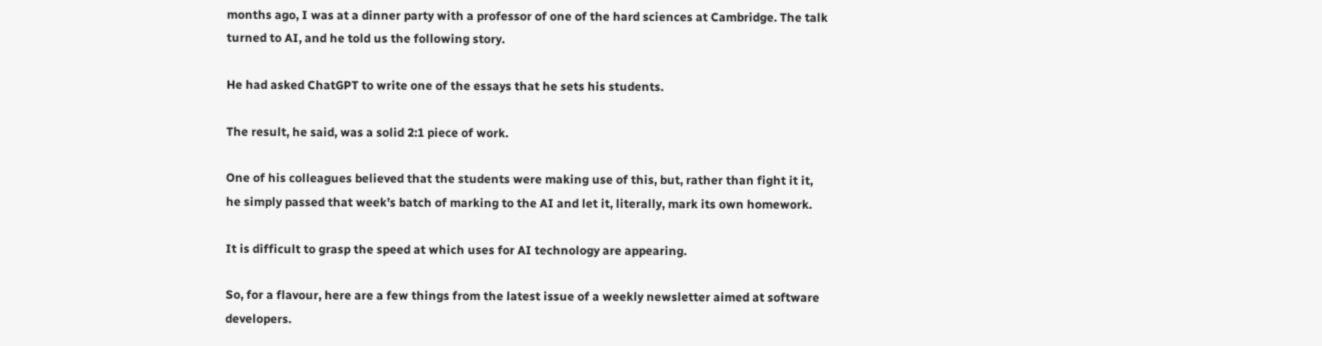months ago, I was at a dinner party with a professor of one of the hard sciences at Cambridge. The talk turned to AI, and he told us the following story.

He had asked ChatGPT to write one of the essays that he sets his students.

The result, he said, was a solid 2:1 piece of work.

One of his colleagues believed that the students were making use of this, but, rather than fight it it, he simply passed that week’s batch of marking to the AI and let it, literally, mark its own homework.

It is difficult to grasp the speed at which uses for AI technology are appearing.

So, for a flavour, here are a few things from the latest issue of a weekly newsletter aimed at software developers.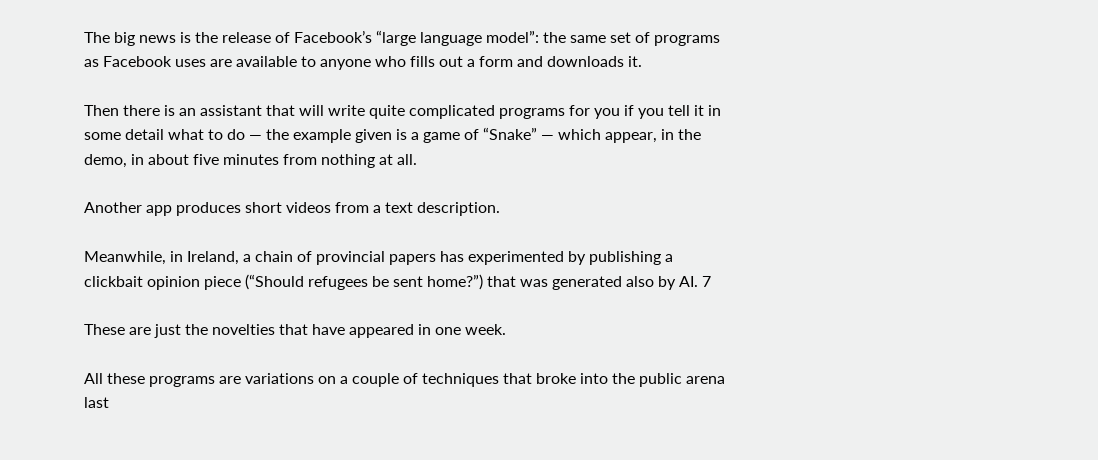The big news is the release of Facebook’s “large language model”: the same set of programs as Facebook uses are available to anyone who fills out a form and downloads it.

Then there is an assistant that will write quite complicated programs for you if you tell it in some detail what to do — the example given is a game of “Snake” — which appear, in the demo, in about five minutes from nothing at all.

Another app produces short videos from a text description.

Meanwhile, in Ireland, a chain of provincial papers has experimented by publishing a clickbait opinion piece (“Should refugees be sent home?”) that was generated also by AI. 7

These are just the novelties that have appeared in one week.

All these programs are variations on a couple of techniques that broke into the public arena last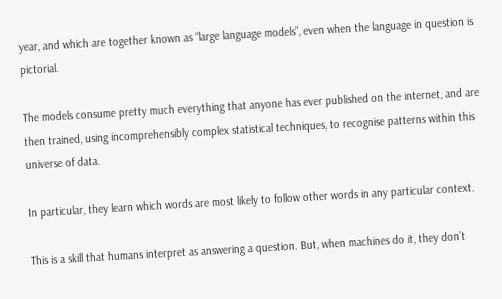year, and which are together known as “large language models”, even when the language in question is pictorial.

The models consume pretty much everything that anyone has ever published on the internet, and are then trained, using incomprehensibly complex statistical techniques, to recognise patterns within this universe of data.

In particular, they learn which words are most likely to follow other words in any particular context.

This is a skill that humans interpret as answering a question. But, when machines do it, they don’t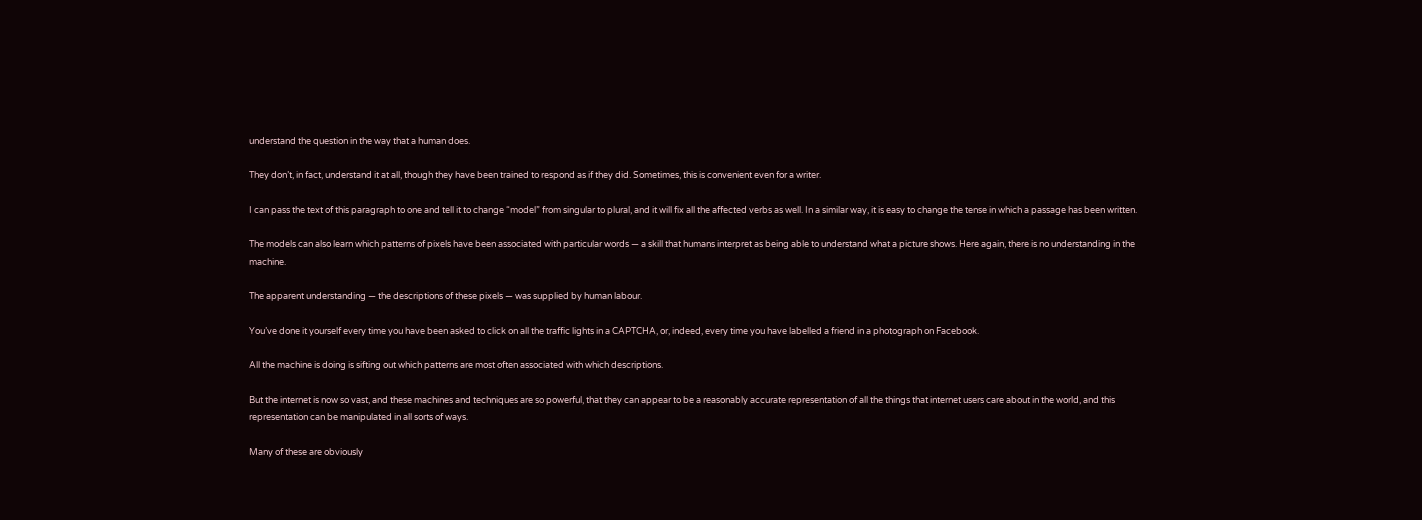understand the question in the way that a human does.

They don’t, in fact, understand it at all, though they have been trained to respond as if they did. Sometimes, this is convenient even for a writer.

I can pass the text of this paragraph to one and tell it to change “model” from singular to plural, and it will fix all the affected verbs as well. In a similar way, it is easy to change the tense in which a passage has been written.

The models can also learn which patterns of pixels have been associated with particular words — a skill that humans interpret as being able to understand what a picture shows. Here again, there is no understanding in the machine.

The apparent understanding — the descriptions of these pixels — was supplied by human labour.

You’ve done it yourself every time you have been asked to click on all the traffic lights in a CAPTCHA, or, indeed, every time you have labelled a friend in a photograph on Facebook.

All the machine is doing is sifting out which patterns are most often associated with which descriptions.

But the internet is now so vast, and these machines and techniques are so powerful, that they can appear to be a reasonably accurate representation of all the things that internet users care about in the world, and this representation can be manipulated in all sorts of ways.

Many of these are obviously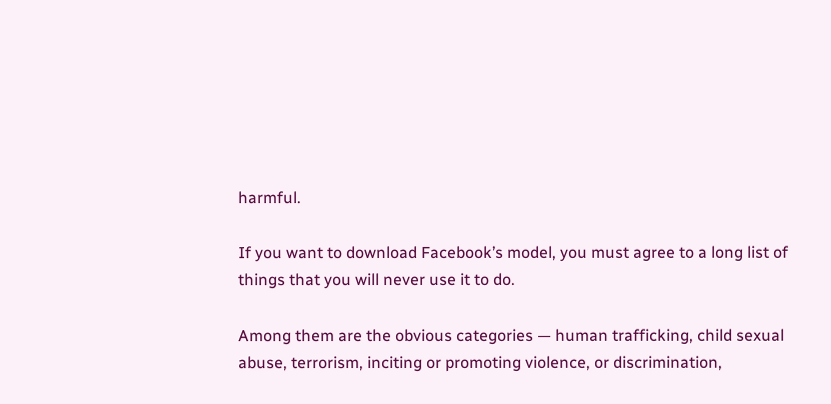harmful.

If you want to download Facebook’s model, you must agree to a long list of things that you will never use it to do.

Among them are the obvious categories — human trafficking, child sexual abuse, terrorism, inciting or promoting violence, or discrimination,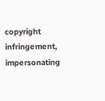copyright infringement, impersonating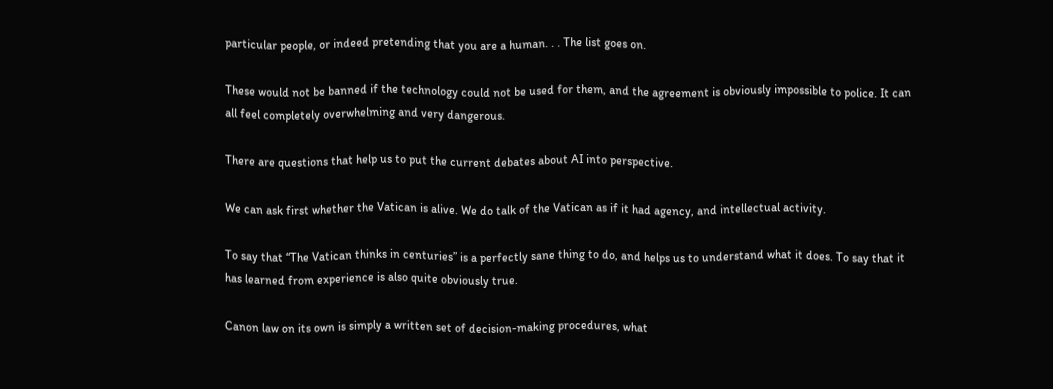particular people, or indeed pretending that you are a human. . . The list goes on.

These would not be banned if the technology could not be used for them, and the agreement is obviously impossible to police. It can all feel completely overwhelming and very dangerous.

There are questions that help us to put the current debates about AI into perspective.

We can ask first whether the Vatican is alive. We do talk of the Vatican as if it had agency, and intellectual activity.

To say that “The Vatican thinks in centuries” is a perfectly sane thing to do, and helps us to understand what it does. To say that it has learned from experience is also quite obviously true.

Canon law on its own is simply a written set of decision-making procedures, what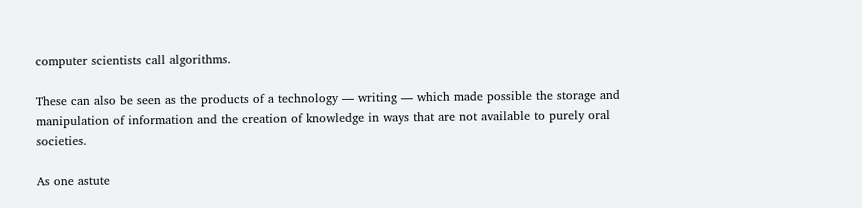computer scientists call algorithms.

These can also be seen as the products of a technology — writing — which made possible the storage and manipulation of information and the creation of knowledge in ways that are not available to purely oral societies.

As one astute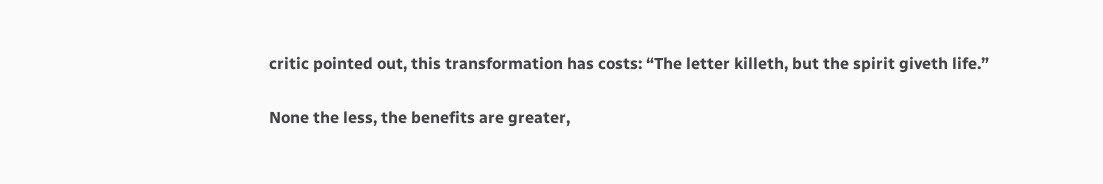critic pointed out, this transformation has costs: “The letter killeth, but the spirit giveth life.”

None the less, the benefits are greater,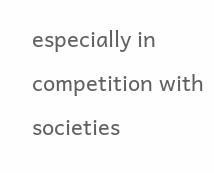especially in competition with societies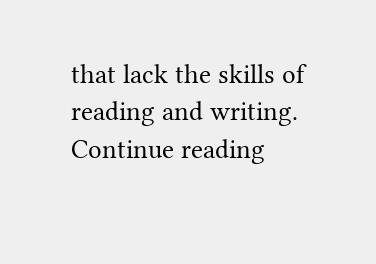that lack the skills of reading and writing. Continue reading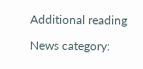Additional reading

News category: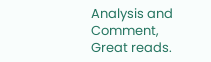Analysis and Comment, Great reads.